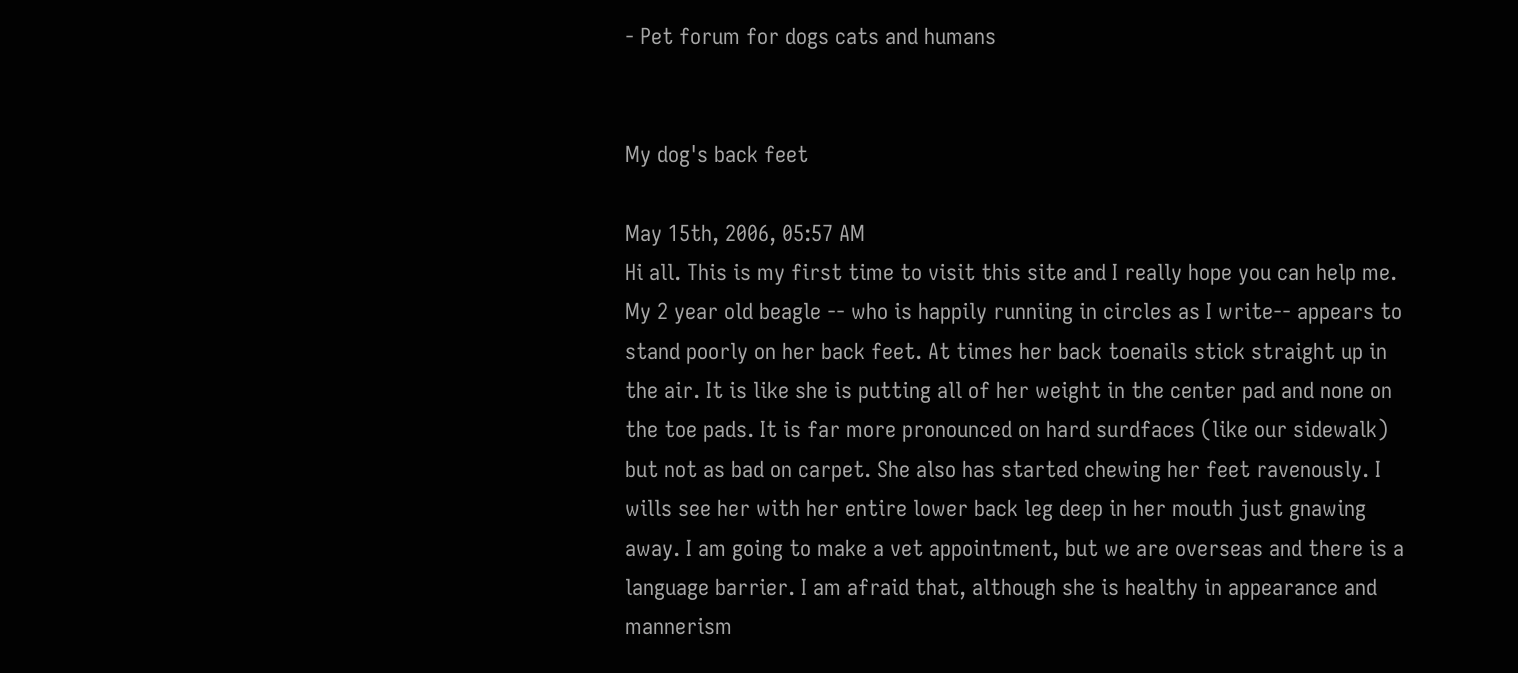- Pet forum for dogs cats and humans


My dog's back feet

May 15th, 2006, 05:57 AM
Hi all. This is my first time to visit this site and I really hope you can help me.
My 2 year old beagle -- who is happily runniing in circles as I write-- appears to stand poorly on her back feet. At times her back toenails stick straight up in the air. It is like she is putting all of her weight in the center pad and none on the toe pads. It is far more pronounced on hard surdfaces (like our sidewalk) but not as bad on carpet. She also has started chewing her feet ravenously. I wills see her with her entire lower back leg deep in her mouth just gnawing away. I am going to make a vet appointment, but we are overseas and there is a language barrier. I am afraid that, although she is healthy in appearance and mannerism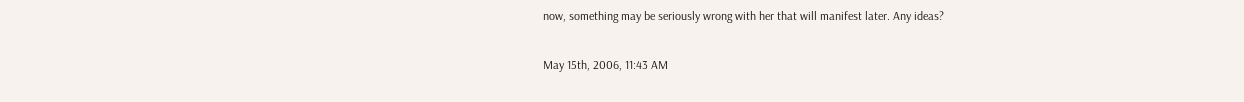now, something may be seriously wrong with her that will manifest later. Any ideas?

May 15th, 2006, 11:43 AM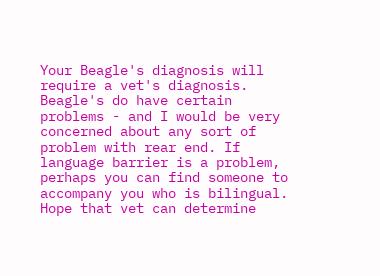Your Beagle's diagnosis will require a vet's diagnosis. Beagle's do have certain problems - and I would be very concerned about any sort of problem with rear end. If language barrier is a problem, perhaps you can find someone to accompany you who is bilingual. Hope that vet can determine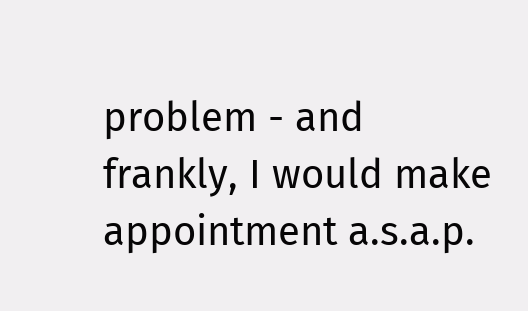problem - and frankly, I would make appointment a.s.a.p.